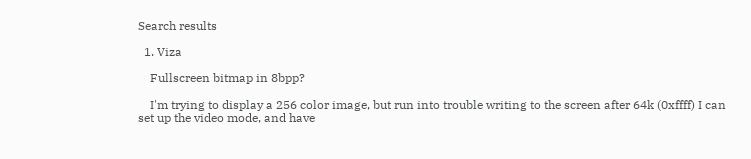Search results

  1. Viza

    Fullscreen bitmap in 8bpp?

    I'm trying to display a 256 color image, but run into trouble writing to the screen after 64k (0xffff) I can set up the video mode, and have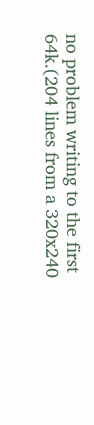no problem writing to the first 64k.(204 lines from a 320x240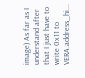image) As far as I understand after that I just have to write 0x11 to VERA.address_hi...